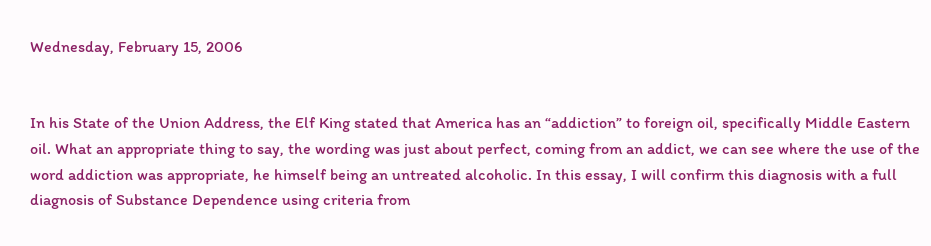Wednesday, February 15, 2006


In his State of the Union Address, the Elf King stated that America has an “addiction” to foreign oil, specifically Middle Eastern oil. What an appropriate thing to say, the wording was just about perfect, coming from an addict, we can see where the use of the word addiction was appropriate, he himself being an untreated alcoholic. In this essay, I will confirm this diagnosis with a full diagnosis of Substance Dependence using criteria from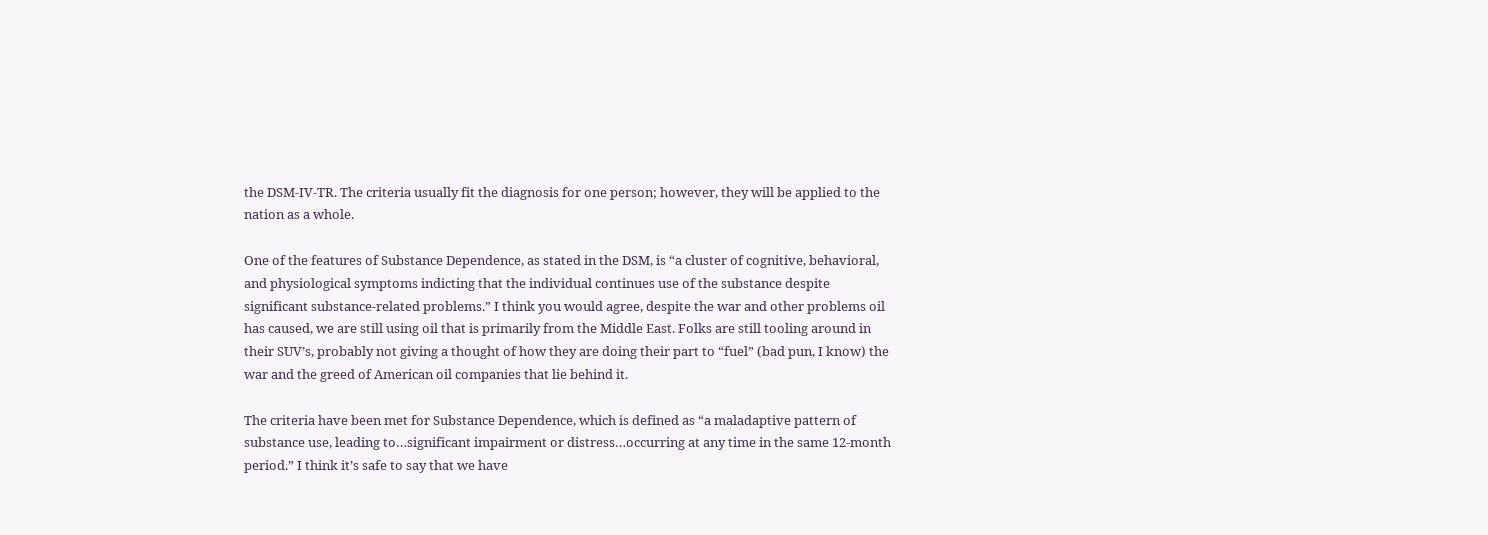the DSM-IV-TR. The criteria usually fit the diagnosis for one person; however, they will be applied to the nation as a whole.

One of the features of Substance Dependence, as stated in the DSM, is “a cluster of cognitive, behavioral, and physiological symptoms indicting that the individual continues use of the substance despite significant substance-related problems.” I think you would agree, despite the war and other problems oil has caused, we are still using oil that is primarily from the Middle East. Folks are still tooling around in their SUV’s, probably not giving a thought of how they are doing their part to “fuel” (bad pun, I know) the war and the greed of American oil companies that lie behind it.

The criteria have been met for Substance Dependence, which is defined as “a maladaptive pattern of substance use, leading to…significant impairment or distress…occurring at any time in the same 12-month period.” I think it’s safe to say that we have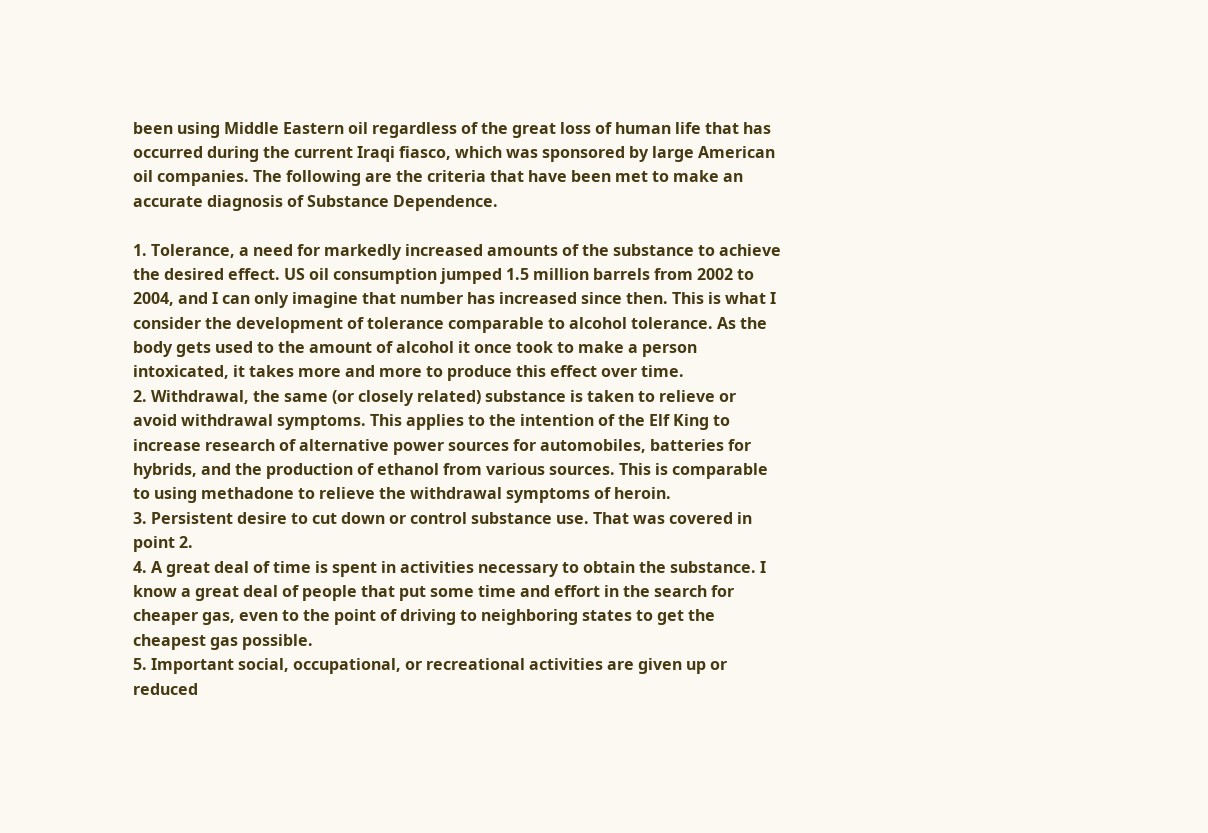been using Middle Eastern oil regardless of the great loss of human life that has occurred during the current Iraqi fiasco, which was sponsored by large American oil companies. The following are the criteria that have been met to make an accurate diagnosis of Substance Dependence.

1. Tolerance, a need for markedly increased amounts of the substance to achieve the desired effect. US oil consumption jumped 1.5 million barrels from 2002 to 2004, and I can only imagine that number has increased since then. This is what I consider the development of tolerance comparable to alcohol tolerance. As the body gets used to the amount of alcohol it once took to make a person intoxicated, it takes more and more to produce this effect over time.
2. Withdrawal, the same (or closely related) substance is taken to relieve or avoid withdrawal symptoms. This applies to the intention of the Elf King to increase research of alternative power sources for automobiles, batteries for hybrids, and the production of ethanol from various sources. This is comparable to using methadone to relieve the withdrawal symptoms of heroin.
3. Persistent desire to cut down or control substance use. That was covered in point 2.
4. A great deal of time is spent in activities necessary to obtain the substance. I know a great deal of people that put some time and effort in the search for cheaper gas, even to the point of driving to neighboring states to get the cheapest gas possible.
5. Important social, occupational, or recreational activities are given up or reduced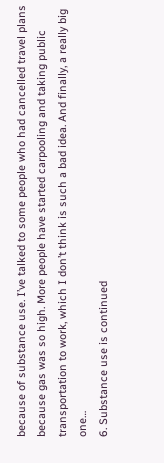because of substance use. I’ve talked to some people who had cancelled travel plans because gas was so high. More people have started carpooling and taking public transportation to work, which I don’t think is such a bad idea. And finally, a really big one…
6. Substance use is continued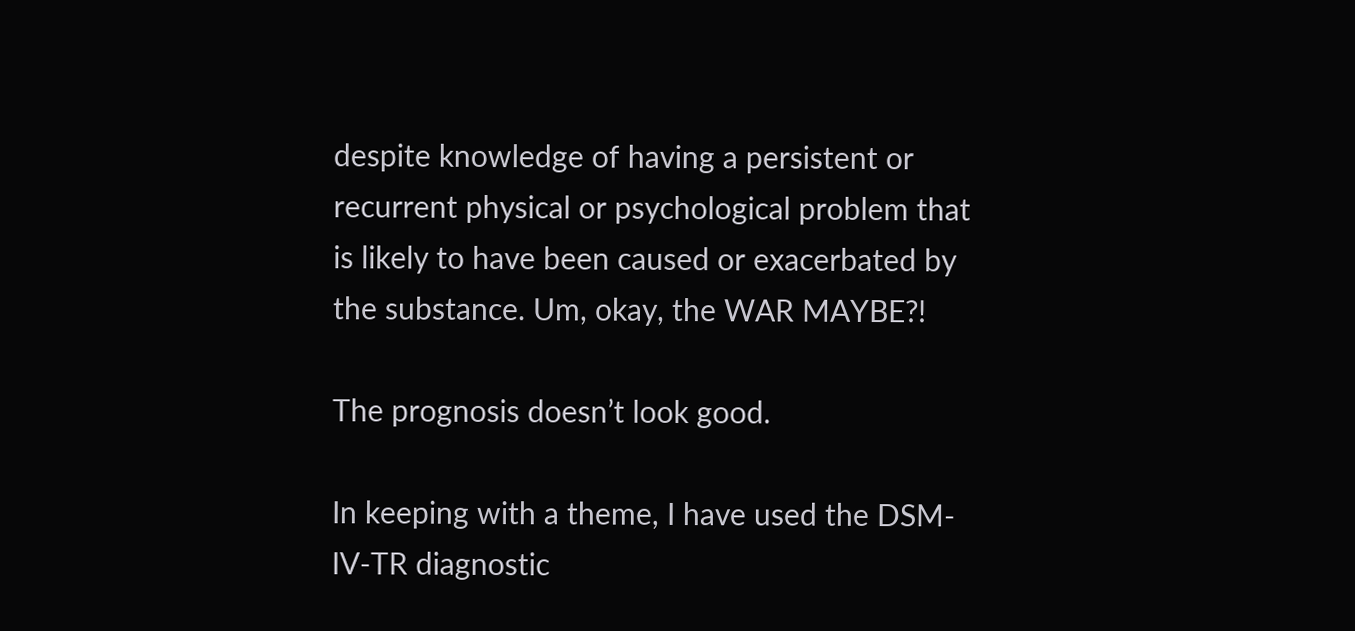despite knowledge of having a persistent or recurrent physical or psychological problem that is likely to have been caused or exacerbated by the substance. Um, okay, the WAR MAYBE?!

The prognosis doesn’t look good.

In keeping with a theme, I have used the DSM-IV-TR diagnostic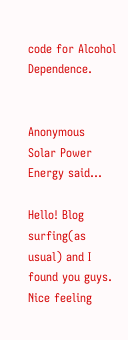code for Alcohol Dependence.


Anonymous Solar Power Energy said...

Hello! Blog surfing(as usual) and I found you guys. Nice feeling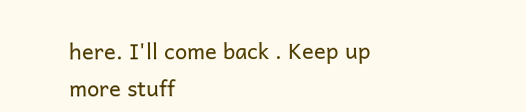here. I'll come back . Keep up more stuff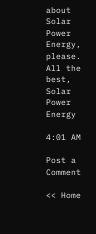about Solar Power Energy, please.
All the best, Solar Power Energy

4:01 AM

Post a Comment

<< Home